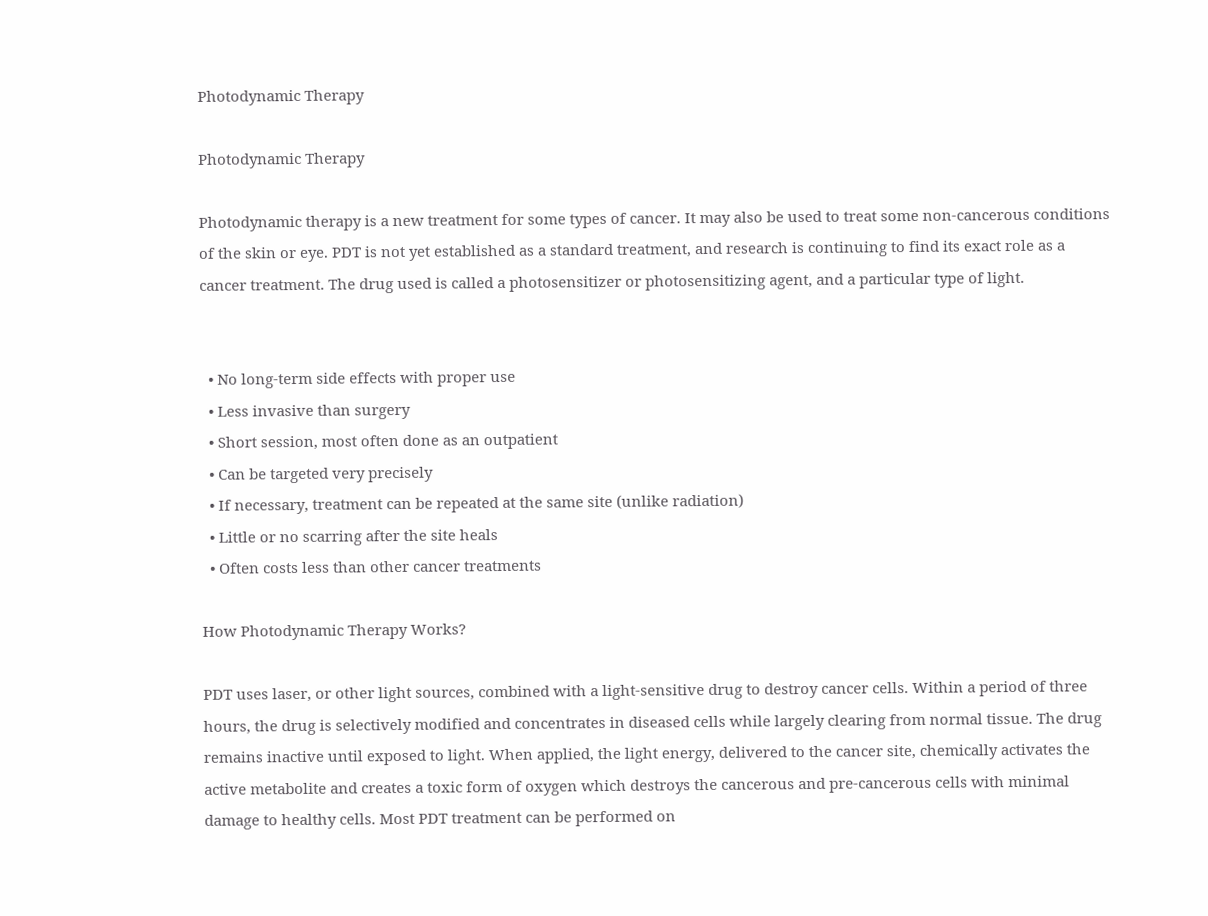Photodynamic Therapy

Photodynamic Therapy

Photodynamic therapy is a new treatment for some types of cancer. It may also be used to treat some non-cancerous conditions of the skin or eye. PDT is not yet established as a standard treatment, and research is continuing to find its exact role as a cancer treatment. The drug used is called a photosensitizer or photosensitizing agent, and a particular type of light.


  • No long-term side effects with proper use
  • Less invasive than surgery
  • Short session, most often done as an outpatient
  • Can be targeted very precisely
  • If necessary, treatment can be repeated at the same site (unlike radiation)
  • Little or no scarring after the site heals
  • Often costs less than other cancer treatments

How Photodynamic Therapy Works?

PDT uses laser, or other light sources, combined with a light-sensitive drug to destroy cancer cells. Within a period of three hours, the drug is selectively modified and concentrates in diseased cells while largely clearing from normal tissue. The drug remains inactive until exposed to light. When applied, the light energy, delivered to the cancer site, chemically activates the active metabolite and creates a toxic form of oxygen which destroys the cancerous and pre-cancerous cells with minimal damage to healthy cells. Most PDT treatment can be performed on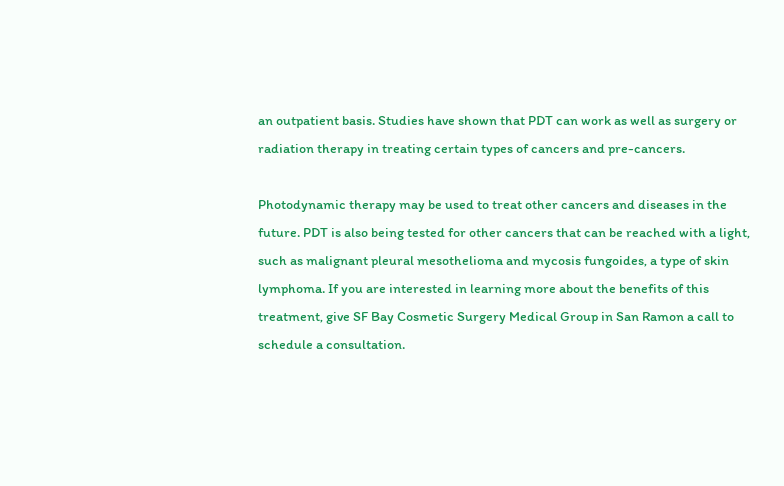an outpatient basis. Studies have shown that PDT can work as well as surgery or radiation therapy in treating certain types of cancers and pre-cancers.

Photodynamic therapy may be used to treat other cancers and diseases in the future. PDT is also being tested for other cancers that can be reached with a light, such as malignant pleural mesothelioma and mycosis fungoides, a type of skin lymphoma. If you are interested in learning more about the benefits of this treatment, give SF Bay Cosmetic Surgery Medical Group in San Ramon a call to schedule a consultation.